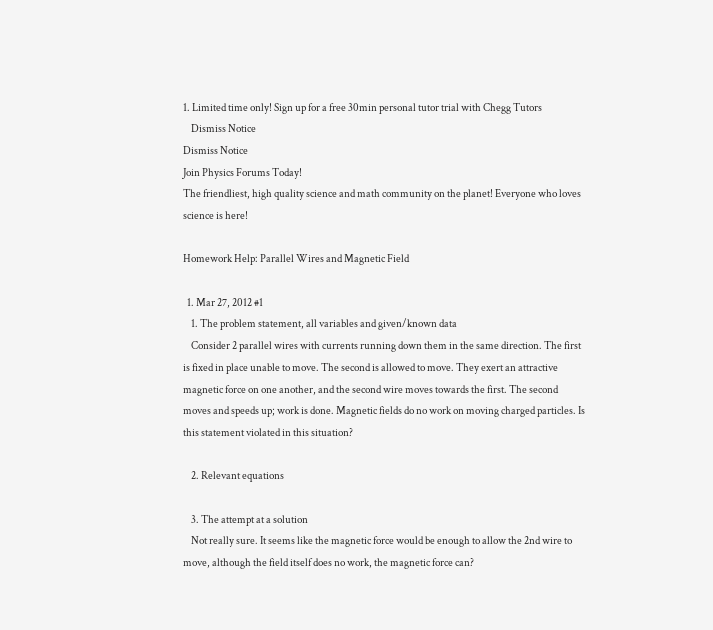1. Limited time only! Sign up for a free 30min personal tutor trial with Chegg Tutors
    Dismiss Notice
Dismiss Notice
Join Physics Forums Today!
The friendliest, high quality science and math community on the planet! Everyone who loves science is here!

Homework Help: Parallel Wires and Magnetic Field

  1. Mar 27, 2012 #1
    1. The problem statement, all variables and given/known data
    Consider 2 parallel wires with currents running down them in the same direction. The first is fixed in place unable to move. The second is allowed to move. They exert an attractive magnetic force on one another, and the second wire moves towards the first. The second moves and speeds up; work is done. Magnetic fields do no work on moving charged particles. Is this statement violated in this situation?

    2. Relevant equations

    3. The attempt at a solution
    Not really sure. It seems like the magnetic force would be enough to allow the 2nd wire to move, although the field itself does no work, the magnetic force can?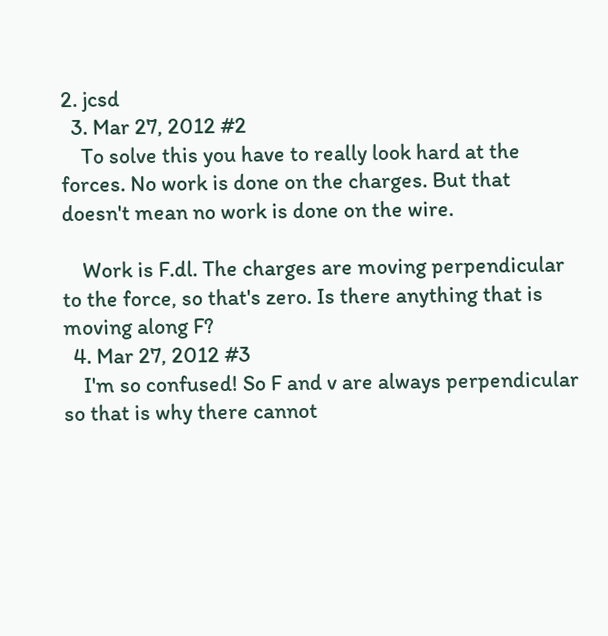2. jcsd
  3. Mar 27, 2012 #2
    To solve this you have to really look hard at the forces. No work is done on the charges. But that doesn't mean no work is done on the wire.

    Work is F.dl. The charges are moving perpendicular to the force, so that's zero. Is there anything that is moving along F?
  4. Mar 27, 2012 #3
    I'm so confused! So F and v are always perpendicular so that is why there cannot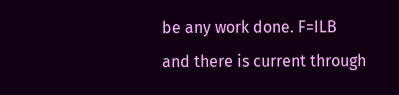be any work done. F=ILB and there is current through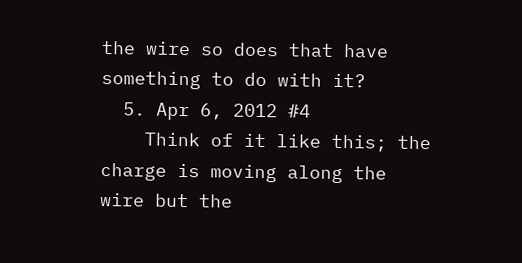the wire so does that have something to do with it?
  5. Apr 6, 2012 #4
    Think of it like this; the charge is moving along the wire but the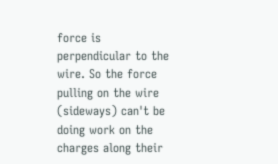force is perpendicular to the wire. So the force pulling on the wire (sideways) can't be doing work on the charges along their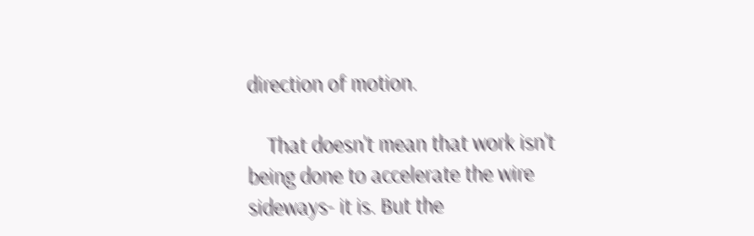direction of motion.

    That doesn't mean that work isn't being done to accelerate the wire sideways- it is. But the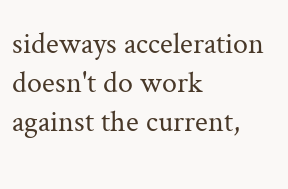sideways acceleration doesn't do work against the current,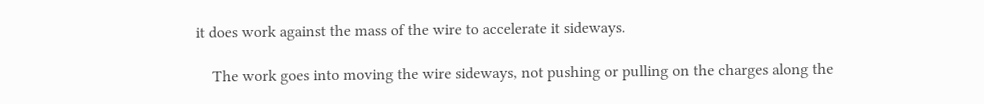it does work against the mass of the wire to accelerate it sideways.

    The work goes into moving the wire sideways, not pushing or pulling on the charges along the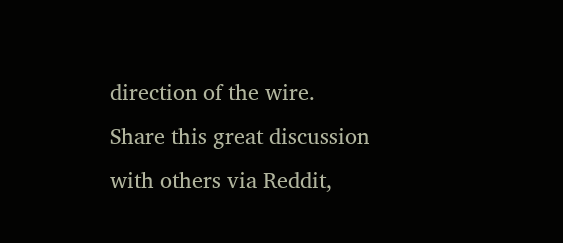direction of the wire.
Share this great discussion with others via Reddit,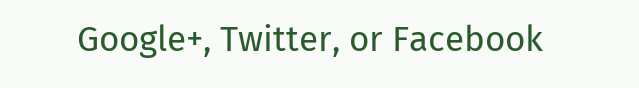Google+, Twitter, or Facebook